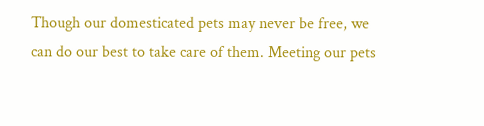Though our domesticated pets may never be free, we can do our best to take care of them. Meeting our pets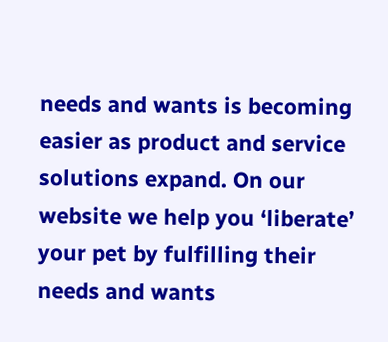needs and wants is becoming easier as product and service solutions expand. On our website we help you ‘liberate’ your pet by fulfilling their needs and wants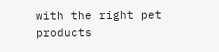with the right pet products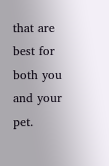that are best for both you and your pet.